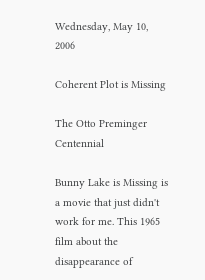Wednesday, May 10, 2006

Coherent Plot is Missing

The Otto Preminger Centennial

Bunny Lake is Missing is a movie that just didn't work for me. This 1965 film about the disappearance of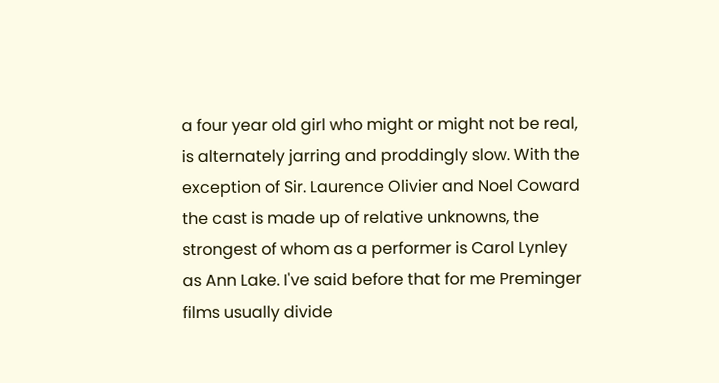a four year old girl who might or might not be real, is alternately jarring and proddingly slow. With the exception of Sir. Laurence Olivier and Noel Coward the cast is made up of relative unknowns, the strongest of whom as a performer is Carol Lynley as Ann Lake. I've said before that for me Preminger films usually divide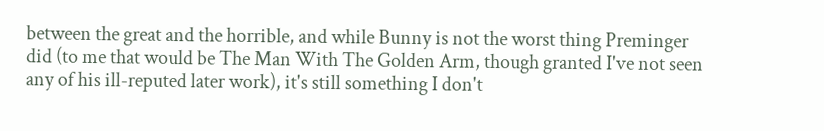between the great and the horrible, and while Bunny is not the worst thing Preminger did (to me that would be The Man With The Golden Arm, though granted I've not seen any of his ill-reputed later work), it's still something I don't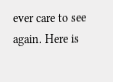ever care to see again. Here is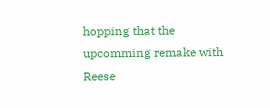hopping that the upcomming remake with Reese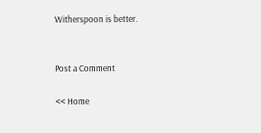Witherspoon is better.


Post a Comment

<< Home